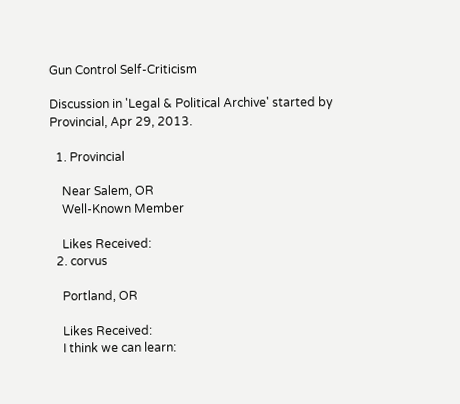Gun Control Self-Criticism

Discussion in 'Legal & Political Archive' started by Provincial, Apr 29, 2013.

  1. Provincial

    Near Salem, OR
    Well-Known Member

    Likes Received:
  2. corvus

    Portland, OR

    Likes Received:
    I think we can learn: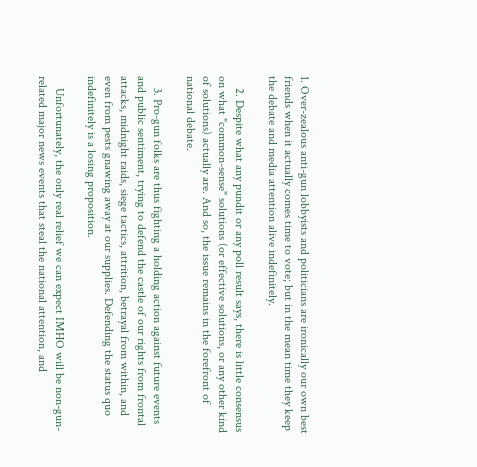1. Over-zealous anti-gun lobbyists and politicians are ironically our own best friends when it actually comes time to vote; but in the mean time they keep the debate and media attention alive indefinitely.

    2. Despite what any pundit or any poll result says, there is little consensus on what "common-sense" solutions (or effective solutions, or any other kind of solutions) actually are. And so, the issue remains in the forefront of national debate.

    3. Pro-gun folks are thus fighting a holding action against future events and public sentiment, trying to defend the castle of our rights from frontal attacks, midnight raids, siege tactics, attrition, betrayal from within, and even from pests gnawing away at our supplies. Defending the status quo indefinitely is a losing proposition.

    Unfortunately, the only real relief we can expect IMHO will be non-gun-related major news events that steal the national attention, and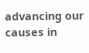advancing our causes in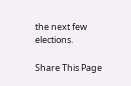the next few elections.

Share This Page